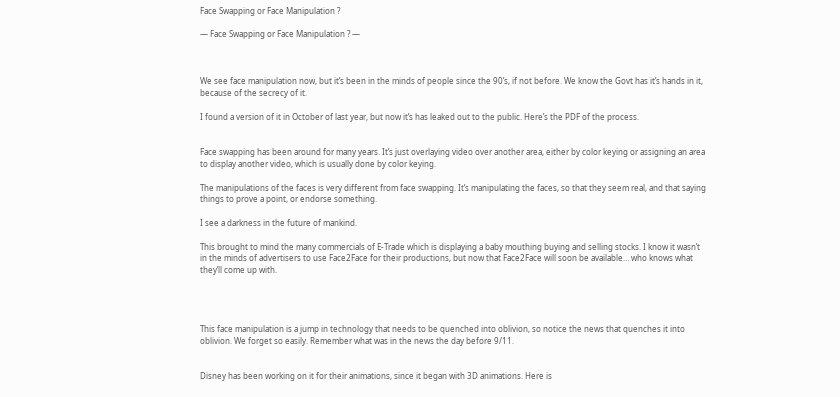Face Swapping or Face Manipulation ?

— Face Swapping or Face Manipulation ? —



We see face manipulation now, but it’s been in the minds of people since the 90’s, if not before. We know the Govt has it’s hands in it, because of the secrecy of it.

I found a version of it in October of last year, but now it’s has leaked out to the public. Here’s the PDF of the process.


Face swapping has been around for many years. It’s just overlaying video over another area, either by color keying or assigning an area to display another video, which is usually done by color keying.

The manipulations of the faces is very different from face swapping. It’s manipulating the faces, so that they seem real, and that saying things to prove a point, or endorse something.

I see a darkness in the future of mankind.

This brought to mind the many commercials of E-Trade which is displaying a baby mouthing buying and selling stocks. I know it wasn’t in the minds of advertisers to use Face2Face for their productions, but now that Face2Face will soon be available… who knows what they’ll come up with.




This face manipulation is a jump in technology that needs to be quenched into oblivion, so notice the news that quenches it into oblivion. We forget so easily. Remember what was in the news the day before 9/11.


Disney has been working on it for their animations, since it began with 3D animations. Here is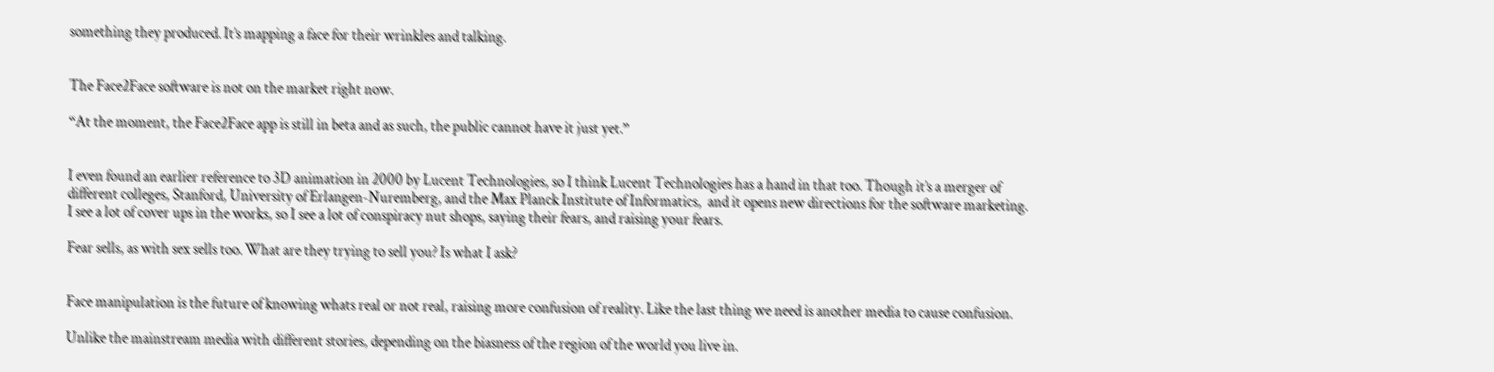something they produced. It’s mapping a face for their wrinkles and talking.


The Face2Face software is not on the market right now.

“At the moment, the Face2Face app is still in beta and as such, the public cannot have it just yet.”


I even found an earlier reference to 3D animation in 2000 by Lucent Technologies, so I think Lucent Technologies has a hand in that too. Though it’s a merger of different colleges, Stanford, University of Erlangen-Nuremberg, and the Max Planck Institute of Informatics,  and it opens new directions for the software marketing. I see a lot of cover ups in the works, so I see a lot of conspiracy nut shops, saying their fears, and raising your fears.

Fear sells, as with sex sells too. What are they trying to sell you? Is what I ask?


Face manipulation is the future of knowing whats real or not real, raising more confusion of reality. Like the last thing we need is another media to cause confusion.

Unlike the mainstream media with different stories, depending on the biasness of the region of the world you live in.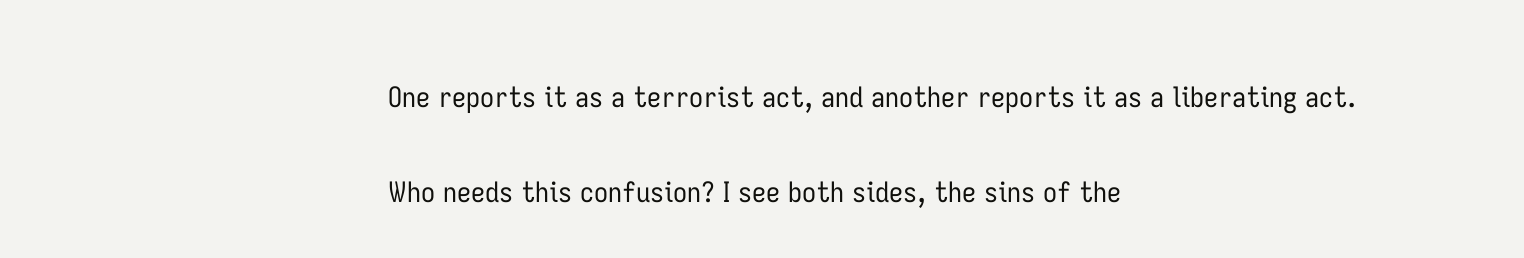One reports it as a terrorist act, and another reports it as a liberating act.

Who needs this confusion? I see both sides, the sins of the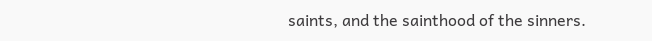saints, and the sainthood of the sinners.